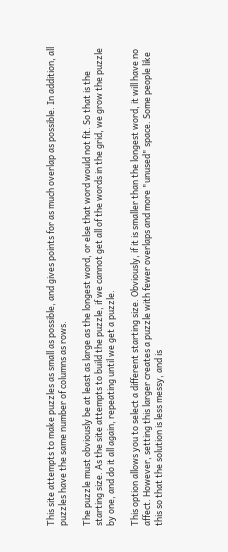This site attempts to make puzzles as small as possible, and gives points for as much overlap as possible. In addition, all puzzles have the same number of columns as rows.

The puzzle must obviously be at least as large as the longest word, or else that word would not fit. So that is the starting size. As the site attempts to build the puzzle, if we cannot get all of the words in the grid, we grow the puzzle by one, and do it all again, repeating until we get a puzzle.

This option allows you to select a different starting size. Obviously, if it is smaller than the longest word, it will have no affect. However, setting this larger creates a puzzle with fewer overlaps and more "unused" space. Some people like this so that the solution is less messy, and is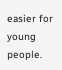easier for young people.